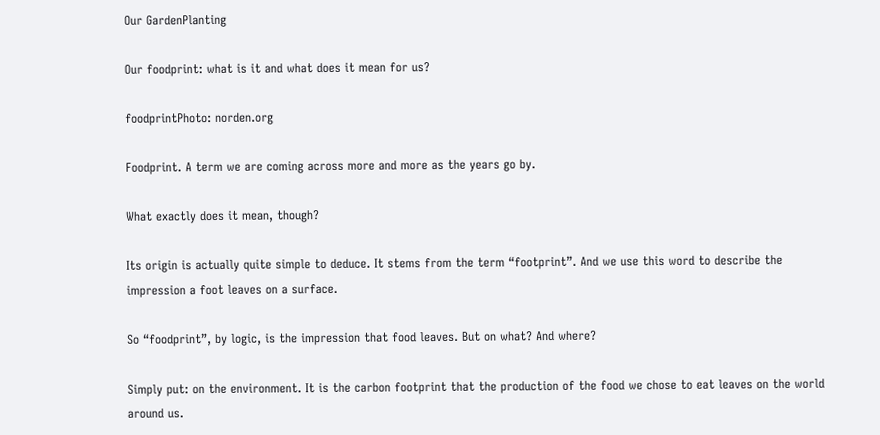Our GardenPlanting

Our foodprint: what is it and what does it mean for us?

foodprintPhoto: norden.org

Foodprint. A term we are coming across more and more as the years go by.

What exactly does it mean, though?

Its origin is actually quite simple to deduce. It stems from the term “footprint”. And we use this word to describe the impression a foot leaves on a surface.

So “foodprint”, by logic, is the impression that food leaves. But on what? And where?

Simply put: on the environment. It is the carbon footprint that the production of the food we chose to eat leaves on the world around us.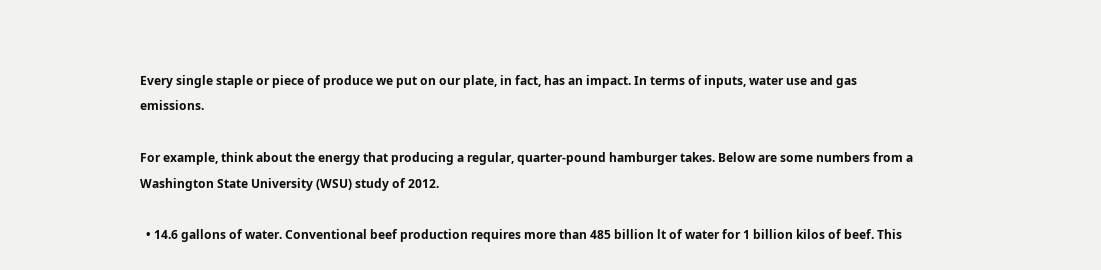Every single staple or piece of produce we put on our plate, in fact, has an impact. In terms of inputs, water use and gas emissions.

For example, think about the energy that producing a regular, quarter-pound hamburger takes. Below are some numbers from a Washington State University (WSU) study of 2012.

  • 14.6 gallons of water. Conventional beef production requires more than 485 billion lt of water for 1 billion kilos of beef. This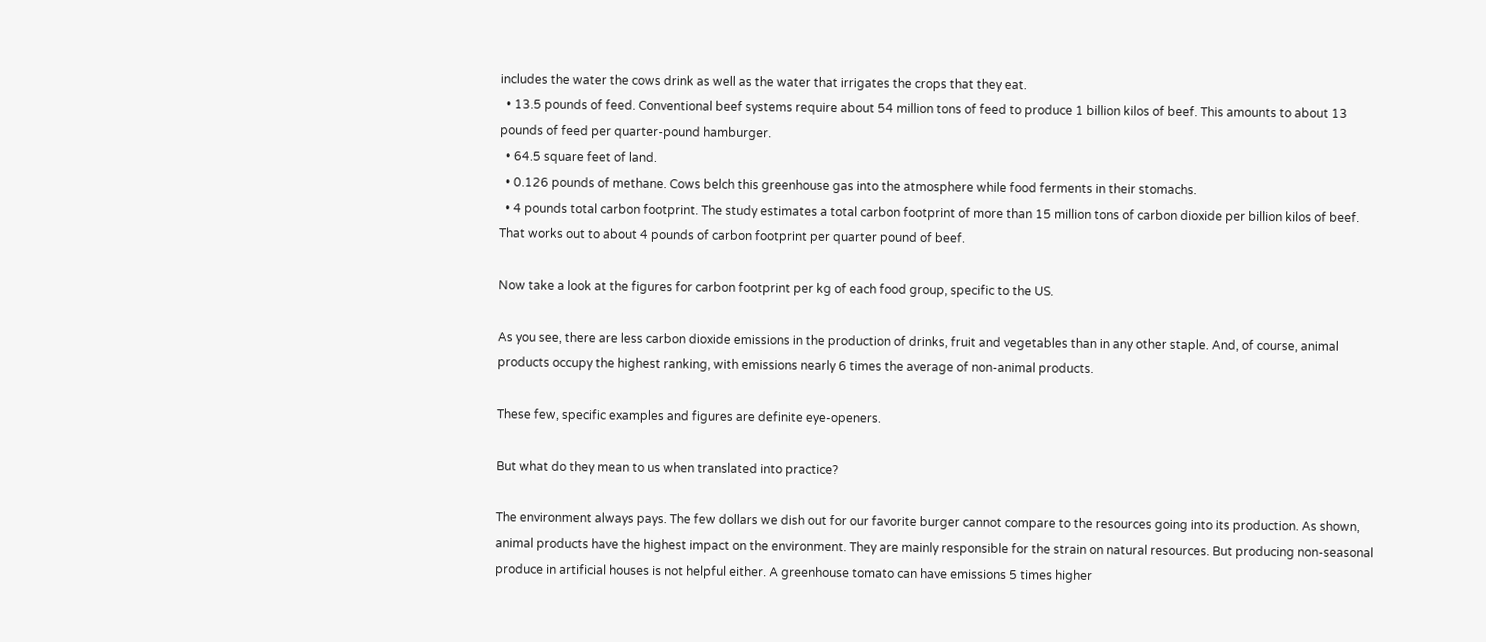includes the water the cows drink as well as the water that irrigates the crops that they eat.
  • 13.5 pounds of feed. Conventional beef systems require about 54 million tons of feed to produce 1 billion kilos of beef. This amounts to about 13 pounds of feed per quarter-pound hamburger.
  • 64.5 square feet of land.
  • 0.126 pounds of methane. Cows belch this greenhouse gas into the atmosphere while food ferments in their stomachs.
  • 4 pounds total carbon footprint. The study estimates a total carbon footprint of more than 15 million tons of carbon dioxide per billion kilos of beef. That works out to about 4 pounds of carbon footprint per quarter pound of beef.

Now take a look at the figures for carbon footprint per kg of each food group, specific to the US.

As you see, there are less carbon dioxide emissions in the production of drinks, fruit and vegetables than in any other staple. And, of course, animal products occupy the highest ranking, with emissions nearly 6 times the average of non-animal products.

These few, specific examples and figures are definite eye-openers.

But what do they mean to us when translated into practice?

The environment always pays. The few dollars we dish out for our favorite burger cannot compare to the resources going into its production. As shown, animal products have the highest impact on the environment. They are mainly responsible for the strain on natural resources. But producing non-seasonal produce in artificial houses is not helpful either. A greenhouse tomato can have emissions 5 times higher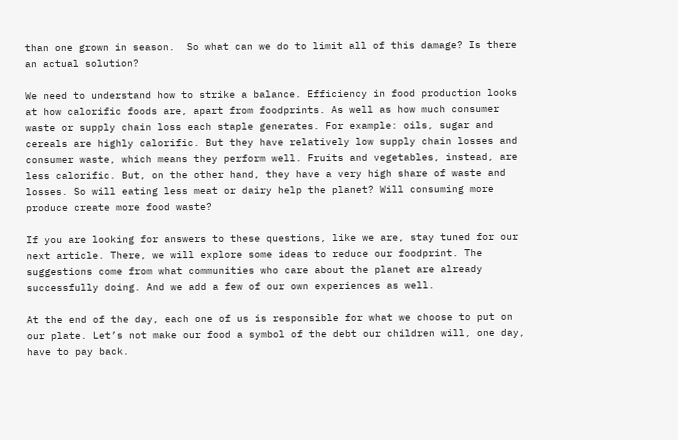than one grown in season.  So what can we do to limit all of this damage? Is there an actual solution?

We need to understand how to strike a balance. Efficiency in food production looks at how calorific foods are, apart from foodprints. As well as how much consumer waste or supply chain loss each staple generates. For example: oils, sugar and cereals are highly calorific. But they have relatively low supply chain losses and consumer waste, which means they perform well. Fruits and vegetables, instead, are less calorific. But, on the other hand, they have a very high share of waste and losses. So will eating less meat or dairy help the planet? Will consuming more produce create more food waste?

If you are looking for answers to these questions, like we are, stay tuned for our next article. There, we will explore some ideas to reduce our foodprint. The suggestions come from what communities who care about the planet are already successfully doing. And we add a few of our own experiences as well.

At the end of the day, each one of us is responsible for what we choose to put on our plate. Let’s not make our food a symbol of the debt our children will, one day, have to pay back.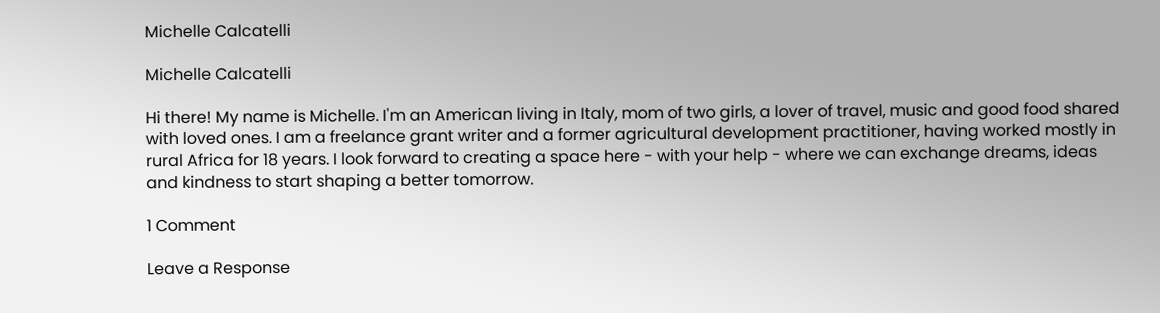Michelle Calcatelli

Michelle Calcatelli

Hi there! My name is Michelle. I'm an American living in Italy, mom of two girls, a lover of travel, music and good food shared with loved ones. I am a freelance grant writer and a former agricultural development practitioner, having worked mostly in rural Africa for 18 years. I look forward to creating a space here - with your help - where we can exchange dreams, ideas and kindness to start shaping a better tomorrow.

1 Comment

Leave a Response